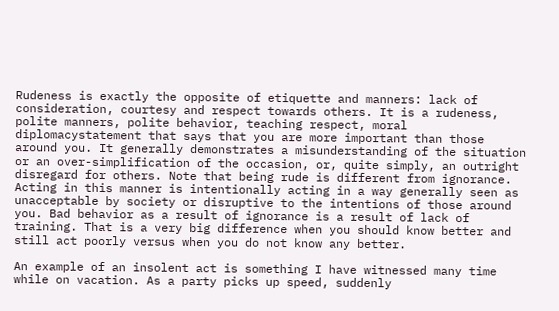Rudeness is exactly the opposite of etiquette and manners: lack of consideration, courtesy and respect towards others. It is a rudeness, polite manners, polite behavior, teaching respect, moral diplomacystatement that says that you are more important than those around you. It generally demonstrates a misunderstanding of the situation or an over-simplification of the occasion, or, quite simply, an outright disregard for others. Note that being rude is different from ignorance. Acting in this manner is intentionally acting in a way generally seen as unacceptable by society or disruptive to the intentions of those around you. Bad behavior as a result of ignorance is a result of lack of training. That is a very big difference when you should know better and still act poorly versus when you do not know any better.

An example of an insolent act is something I have witnessed many time while on vacation. As a party picks up speed, suddenly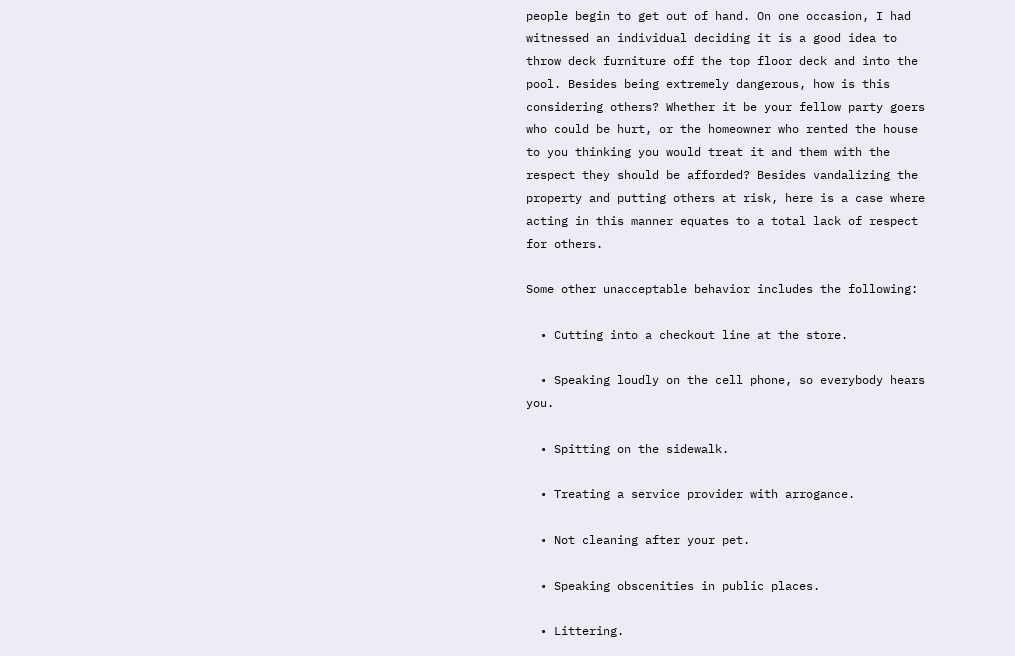people begin to get out of hand. On one occasion, I had witnessed an individual deciding it is a good idea to throw deck furniture off the top floor deck and into the pool. Besides being extremely dangerous, how is this considering others? Whether it be your fellow party goers who could be hurt, or the homeowner who rented the house to you thinking you would treat it and them with the respect they should be afforded? Besides vandalizing the property and putting others at risk, here is a case where acting in this manner equates to a total lack of respect for others.

Some other unacceptable behavior includes the following:

  • Cutting into a checkout line at the store.

  • Speaking loudly on the cell phone, so everybody hears you.

  • Spitting on the sidewalk.

  • Treating a service provider with arrogance.

  • Not cleaning after your pet.

  • Speaking obscenities in public places.

  • Littering.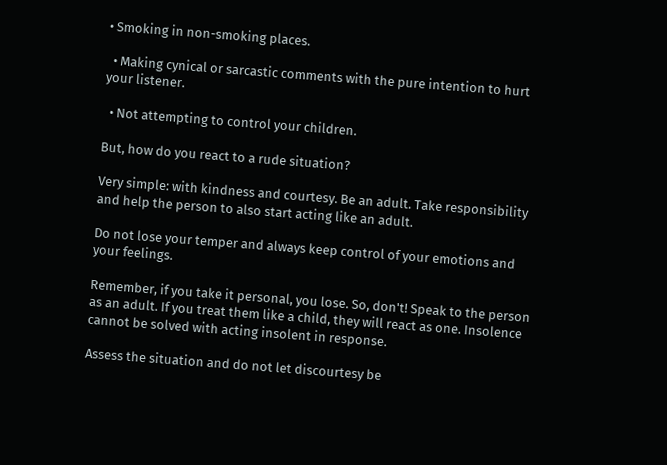• Smoking in non-smoking places.

  • Making cynical or sarcastic comments with the pure intention to hurt your listener.

  • Not attempting to control your children.

But, how do you react to a rude situation?

Very simple: with kindness and courtesy. Be an adult. Take responsibility and help the person to also start acting like an adult.

Do not lose your temper and always keep control of your emotions and your feelings.

Remember, if you take it personal, you lose. So, don't! Speak to the person as an adult. If you treat them like a child, they will react as one. Insolence cannot be solved with acting insolent in response.

Assess the situation and do not let discourtesy be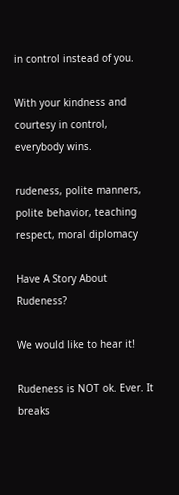in control instead of you.

With your kindness and courtesy in control, everybody wins.

rudeness, polite manners, polite behavior, teaching respect, moral diplomacy

Have A Story About Rudeness?

We would like to hear it!

Rudeness is NOT ok. Ever. It breaks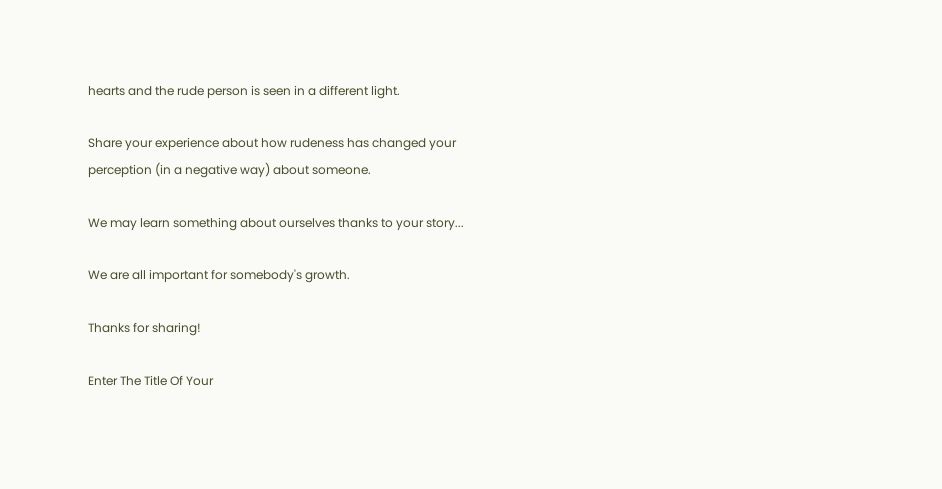hearts and the rude person is seen in a different light.

Share your experience about how rudeness has changed your perception (in a negative way) about someone.

We may learn something about ourselves thanks to your story...

We are all important for somebody's growth.

Thanks for sharing!

Enter The Title Of Your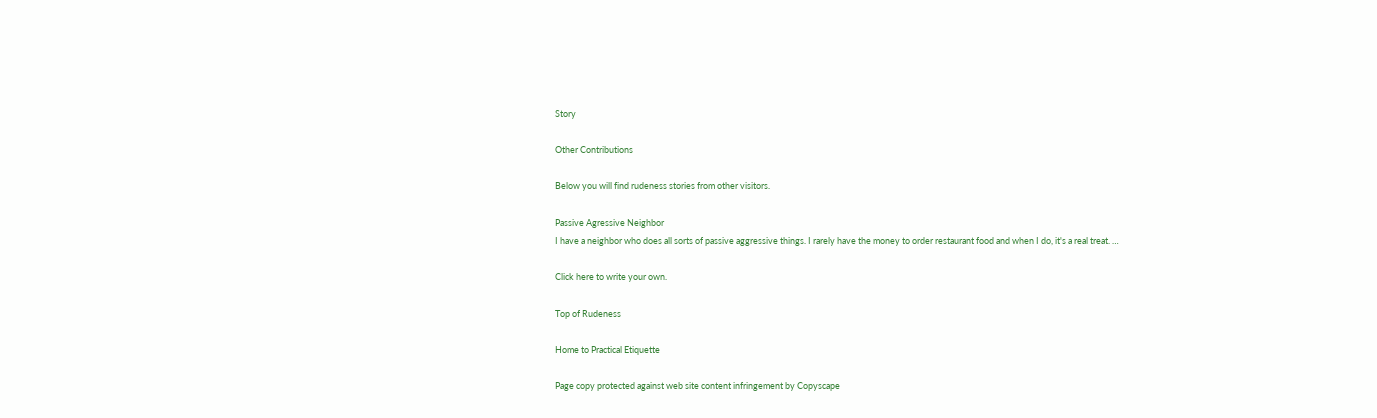Story

Other Contributions

Below you will find rudeness stories from other visitors.

Passive Agressive Neighbor
I have a neighbor who does all sorts of passive aggressive things. I rarely have the money to order restaurant food and when I do, it's a real treat. …

Click here to write your own.

Top of Rudeness

Home to Practical Etiquette

Page copy protected against web site content infringement by Copyscape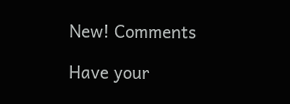New! Comments

Have your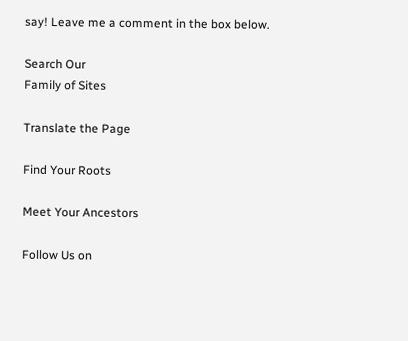say! Leave me a comment in the box below.

Search Our
Family of Sites

Translate the Page

Find Your Roots

Meet Your Ancestors

Follow Us on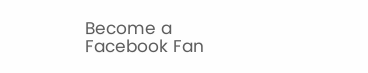Become a
Facebook Fan